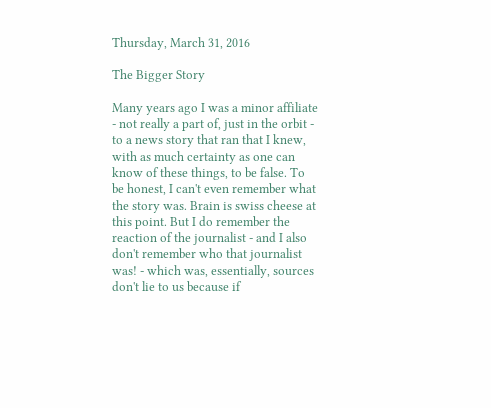Thursday, March 31, 2016

The Bigger Story

Many years ago I was a minor affiliate - not really a part of, just in the orbit - to a news story that ran that I knew, with as much certainty as one can know of these things, to be false. To be honest, I can't even remember what the story was. Brain is swiss cheese at this point. But I do remember the reaction of the journalist - and I also don't remember who that journalist was! - which was, essentially, sources don't lie to us because if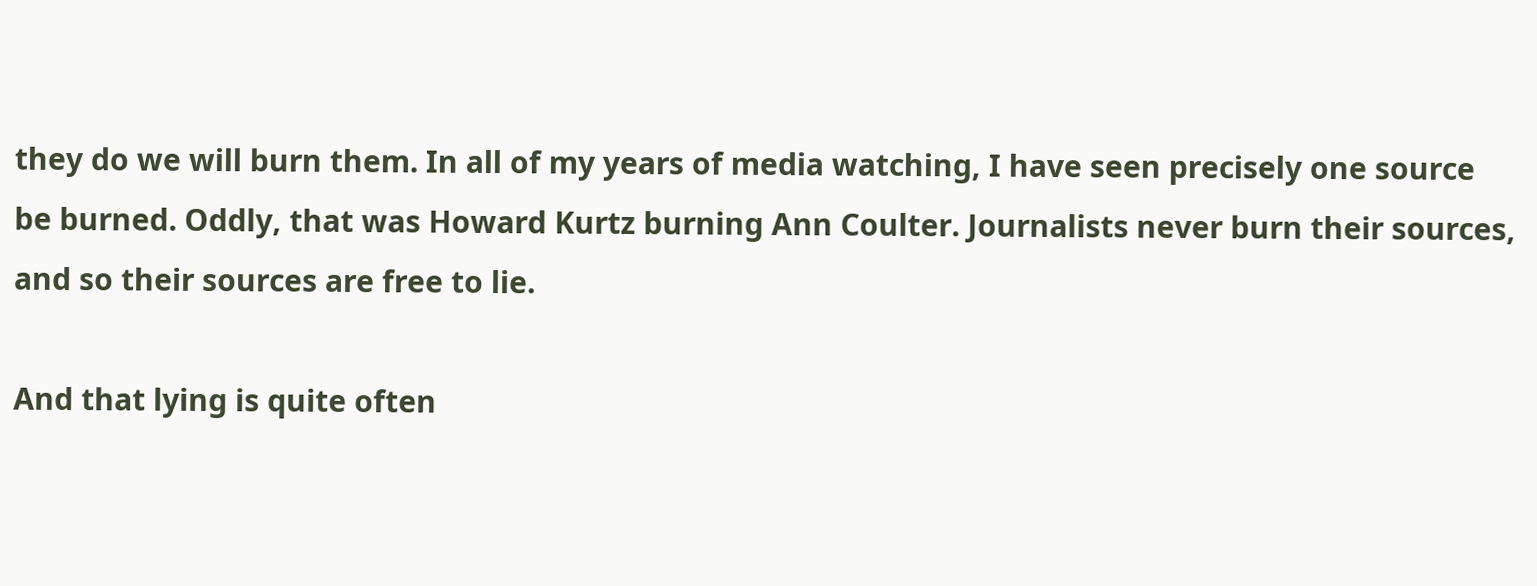they do we will burn them. In all of my years of media watching, I have seen precisely one source be burned. Oddly, that was Howard Kurtz burning Ann Coulter. Journalists never burn their sources, and so their sources are free to lie.

And that lying is quite often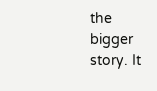the bigger story. It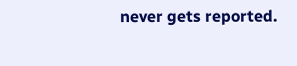never gets reported.